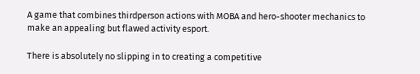A game that combines thirdperson actions with MOBA and hero-shooter mechanics to make an appealing but flawed activity esport.

There is absolutely no slipping in to creating a competitive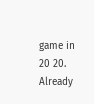game in 20 20. Already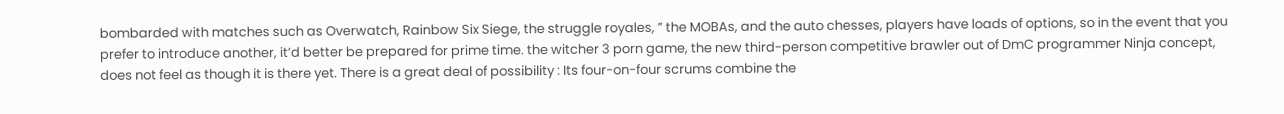bombarded with matches such as Overwatch, Rainbow Six Siege, the struggle royales, ” the MOBAs, and the auto chesses, players have loads of options, so in the event that you prefer to introduce another, it’d better be prepared for prime time. the witcher 3 porn game, the new third-person competitive brawler out of DmC programmer Ninja concept, does not feel as though it is there yet. There is a great deal of possibility : Its four-on-four scrums combine the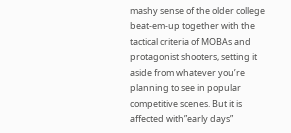mashy sense of the older college beat-em-up together with the tactical criteria of MOBAs and protagonist shooters, setting it aside from whatever you’re planning to see in popular competitive scenes. But it is affected with”early days”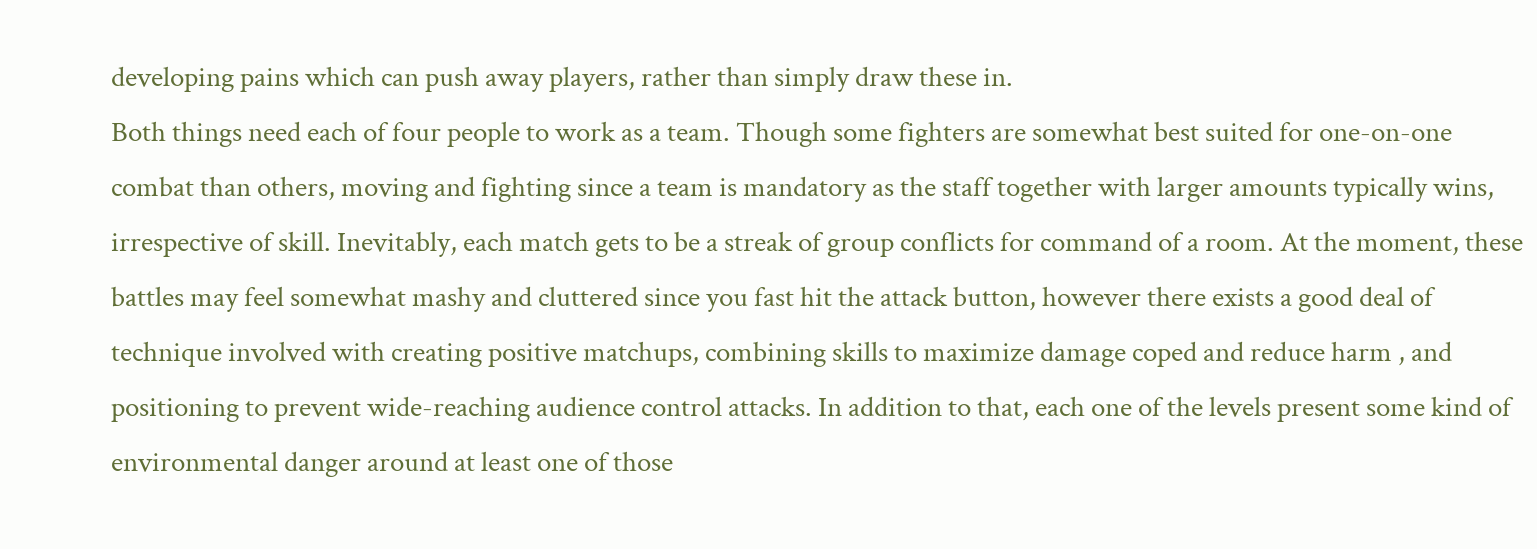developing pains which can push away players, rather than simply draw these in.
Both things need each of four people to work as a team. Though some fighters are somewhat best suited for one-on-one combat than others, moving and fighting since a team is mandatory as the staff together with larger amounts typically wins, irrespective of skill. Inevitably, each match gets to be a streak of group conflicts for command of a room. At the moment, these battles may feel somewhat mashy and cluttered since you fast hit the attack button, however there exists a good deal of technique involved with creating positive matchups, combining skills to maximize damage coped and reduce harm , and positioning to prevent wide-reaching audience control attacks. In addition to that, each one of the levels present some kind of environmental danger around at least one of those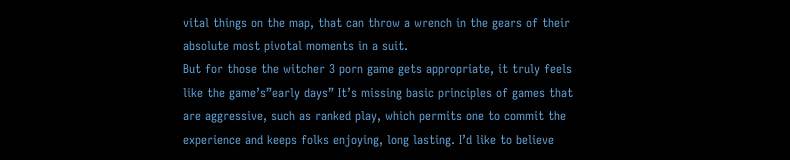vital things on the map, that can throw a wrench in the gears of their absolute most pivotal moments in a suit.
But for those the witcher 3 porn game gets appropriate, it truly feels like the game’s”early days” It’s missing basic principles of games that are aggressive, such as ranked play, which permits one to commit the experience and keeps folks enjoying, long lasting. I’d like to believe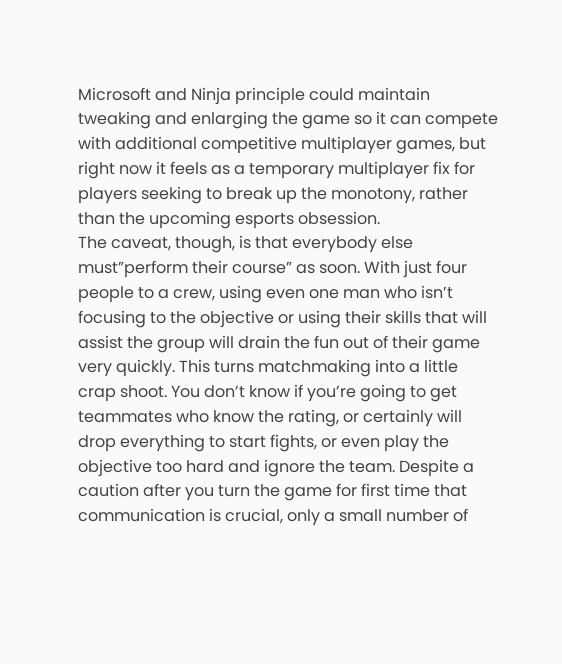Microsoft and Ninja principle could maintain tweaking and enlarging the game so it can compete with additional competitive multiplayer games, but right now it feels as a temporary multiplayer fix for players seeking to break up the monotony, rather than the upcoming esports obsession.
The caveat, though, is that everybody else must”perform their course” as soon. With just four people to a crew, using even one man who isn’t focusing to the objective or using their skills that will assist the group will drain the fun out of their game very quickly. This turns matchmaking into a little crap shoot. You don’t know if you’re going to get teammates who know the rating, or certainly will drop everything to start fights, or even play the objective too hard and ignore the team. Despite a caution after you turn the game for first time that communication is crucial, only a small number of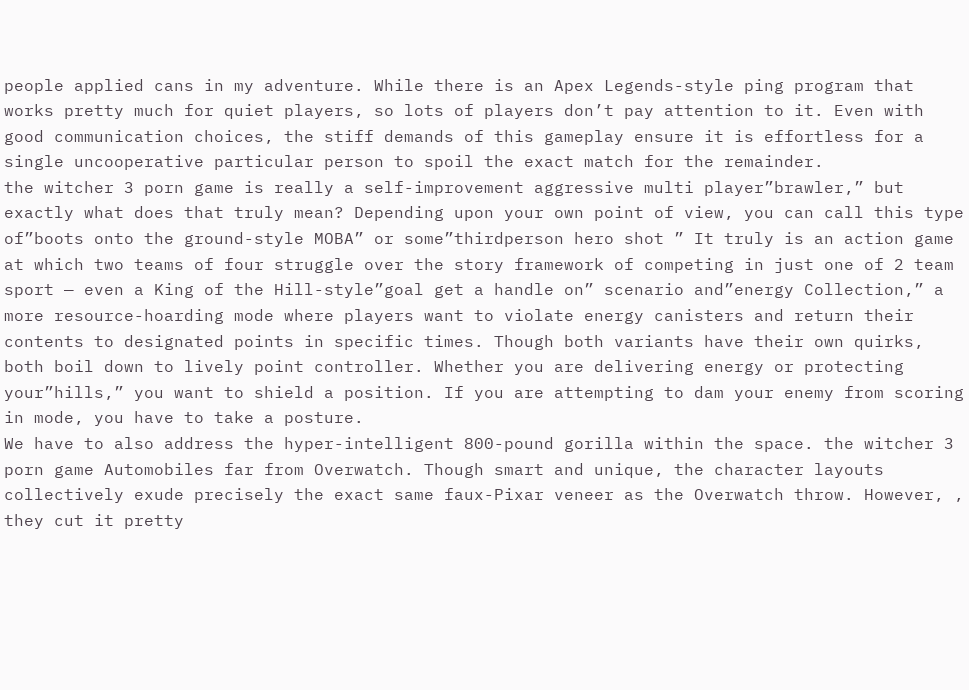people applied cans in my adventure. While there is an Apex Legends-style ping program that works pretty much for quiet players, so lots of players don’t pay attention to it. Even with good communication choices, the stiff demands of this gameplay ensure it is effortless for a single uncooperative particular person to spoil the exact match for the remainder.
the witcher 3 porn game is really a self-improvement aggressive multi player”brawler,” but exactly what does that truly mean? Depending upon your own point of view, you can call this type of”boots onto the ground-style MOBA” or some”thirdperson hero shot ” It truly is an action game at which two teams of four struggle over the story framework of competing in just one of 2 team sport — even a King of the Hill-style”goal get a handle on” scenario and”energy Collection,” a more resource-hoarding mode where players want to violate energy canisters and return their contents to designated points in specific times. Though both variants have their own quirks, both boil down to lively point controller. Whether you are delivering energy or protecting your”hills,” you want to shield a position. If you are attempting to dam your enemy from scoring in mode, you have to take a posture.
We have to also address the hyper-intelligent 800-pound gorilla within the space. the witcher 3 porn game Automobiles far from Overwatch. Though smart and unique, the character layouts collectively exude precisely the exact same faux-Pixar veneer as the Overwatch throw. However, , they cut it pretty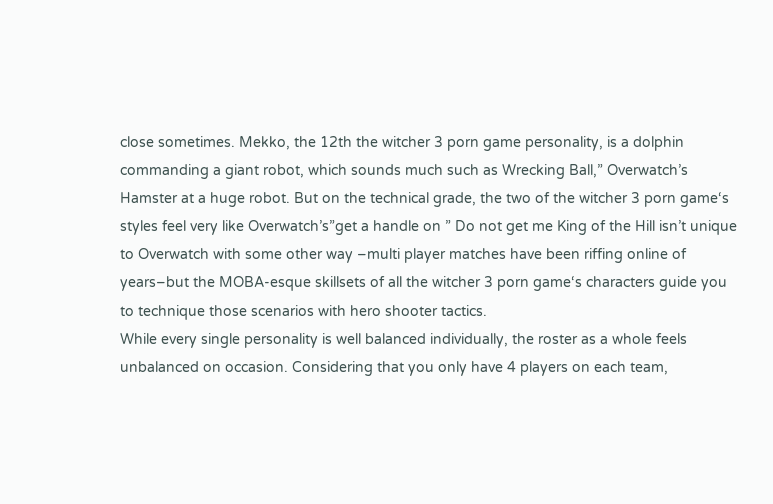close sometimes. Mekko, the 12th the witcher 3 porn game personality, is a dolphin commanding a giant robot, which sounds much such as Wrecking Ball,” Overwatch’s Hamster at a huge robot. But on the technical grade, the two of the witcher 3 porn game‘s styles feel very like Overwatch’s”get a handle on ” Do not get me King of the Hill isn’t unique to Overwatch with some other way –multi player matches have been riffing online of years–but the MOBA-esque skillsets of all the witcher 3 porn game‘s characters guide you to technique those scenarios with hero shooter tactics.
While every single personality is well balanced individually, the roster as a whole feels unbalanced on occasion. Considering that you only have 4 players on each team,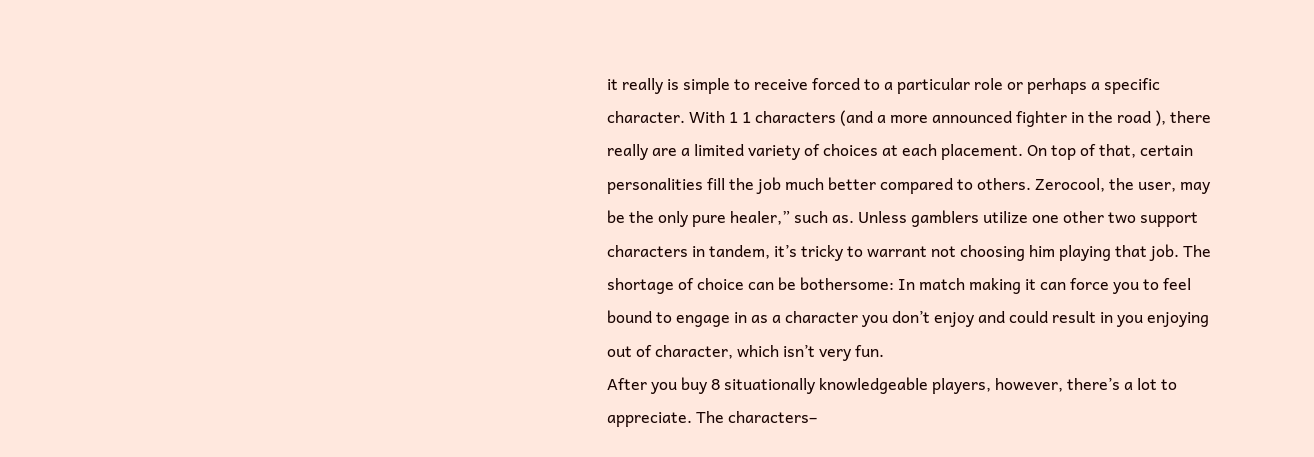it really is simple to receive forced to a particular role or perhaps a specific character. With 1 1 characters (and a more announced fighter in the road ), there really are a limited variety of choices at each placement. On top of that, certain personalities fill the job much better compared to others. Zerocool, the user, may be the only pure healer,” such as. Unless gamblers utilize one other two support characters in tandem, it’s tricky to warrant not choosing him playing that job. The shortage of choice can be bothersome: In match making it can force you to feel bound to engage in as a character you don’t enjoy and could result in you enjoying out of character, which isn’t very fun.
After you buy 8 situationally knowledgeable players, however, there’s a lot to appreciate. The characters–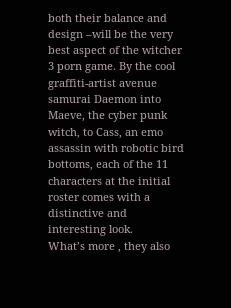both their balance and design –will be the very best aspect of the witcher 3 porn game. By the cool graffiti-artist avenue samurai Daemon into Maeve, the cyber punk witch, to Cass, an emo assassin with robotic bird bottoms, each of the 11 characters at the initial roster comes with a distinctive and interesting look.
What’s more , they also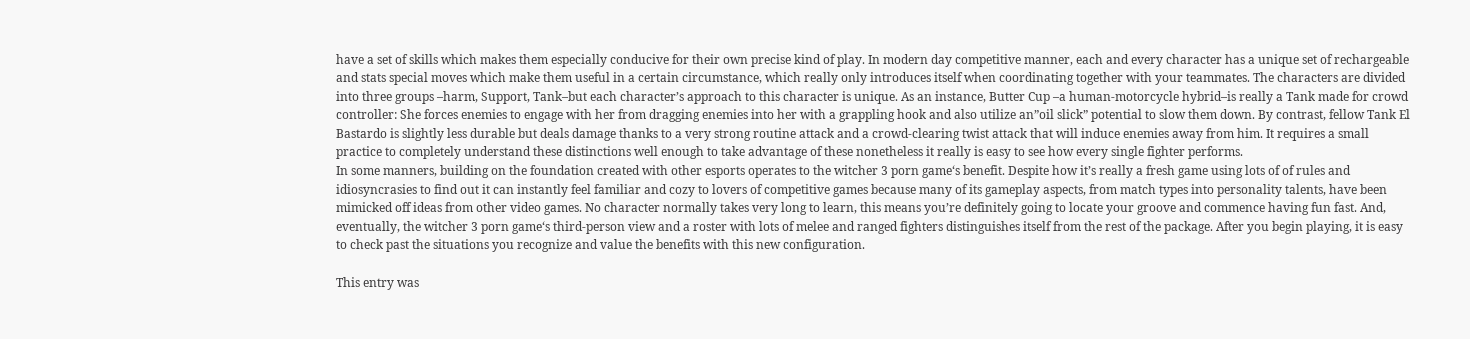have a set of skills which makes them especially conducive for their own precise kind of play. In modern day competitive manner, each and every character has a unique set of rechargeable and stats special moves which make them useful in a certain circumstance, which really only introduces itself when coordinating together with your teammates. The characters are divided into three groups –harm, Support, Tank–but each character’s approach to this character is unique. As an instance, Butter Cup –a human-motorcycle hybrid–is really a Tank made for crowd controller: She forces enemies to engage with her from dragging enemies into her with a grappling hook and also utilize an”oil slick” potential to slow them down. By contrast, fellow Tank El Bastardo is slightly less durable but deals damage thanks to a very strong routine attack and a crowd-clearing twist attack that will induce enemies away from him. It requires a small practice to completely understand these distinctions well enough to take advantage of these nonetheless it really is easy to see how every single fighter performs.
In some manners, building on the foundation created with other esports operates to the witcher 3 porn game‘s benefit. Despite how it’s really a fresh game using lots of of rules and idiosyncrasies to find out it can instantly feel familiar and cozy to lovers of competitive games because many of its gameplay aspects, from match types into personality talents, have been mimicked off ideas from other video games. No character normally takes very long to learn, this means you’re definitely going to locate your groove and commence having fun fast. And, eventually, the witcher 3 porn game‘s third-person view and a roster with lots of melee and ranged fighters distinguishes itself from the rest of the package. After you begin playing, it is easy to check past the situations you recognize and value the benefits with this new configuration.

This entry was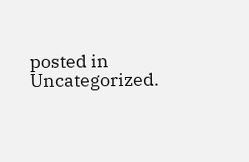posted in Uncategorized.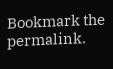Bookmark the permalink.